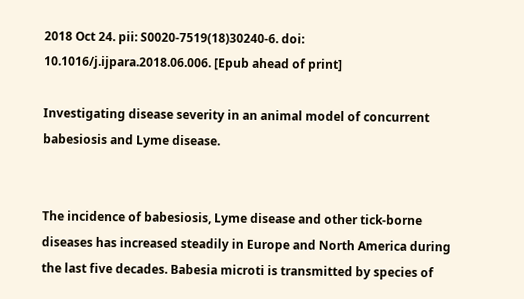2018 Oct 24. pii: S0020-7519(18)30240-6. doi: 10.1016/j.ijpara.2018.06.006. [Epub ahead of print]

Investigating disease severity in an animal model of concurrent babesiosis and Lyme disease.


The incidence of babesiosis, Lyme disease and other tick-borne diseases has increased steadily in Europe and North America during the last five decades. Babesia microti is transmitted by species of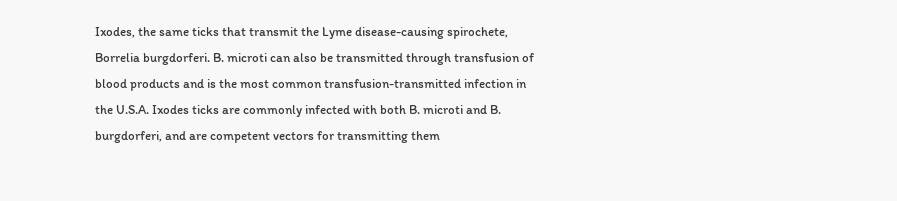Ixodes, the same ticks that transmit the Lyme disease-causing spirochete, Borrelia burgdorferi. B. microti can also be transmitted through transfusion of blood products and is the most common transfusion-transmitted infection in the U.S.A. Ixodes ticks are commonly infected with both B. microti and B. burgdorferi, and are competent vectors for transmitting them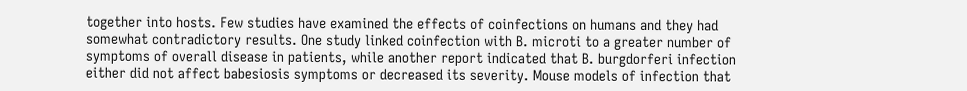together into hosts. Few studies have examined the effects of coinfections on humans and they had somewhat contradictory results. One study linked coinfection with B. microti to a greater number of symptoms of overall disease in patients, while another report indicated that B. burgdorferi infection either did not affect babesiosis symptoms or decreased its severity. Mouse models of infection that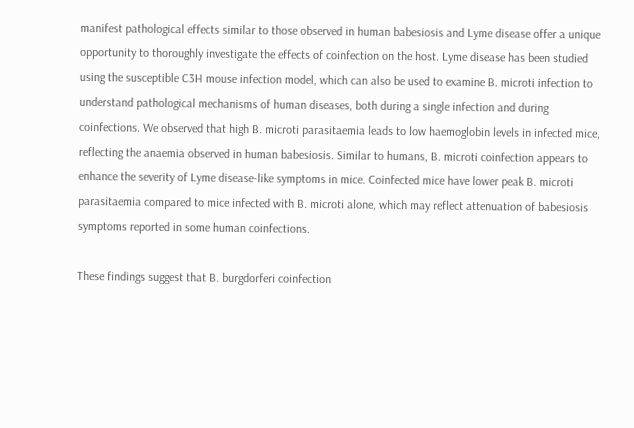manifest pathological effects similar to those observed in human babesiosis and Lyme disease offer a unique opportunity to thoroughly investigate the effects of coinfection on the host. Lyme disease has been studied using the susceptible C3H mouse infection model, which can also be used to examine B. microti infection to understand pathological mechanisms of human diseases, both during a single infection and during coinfections. We observed that high B. microti parasitaemia leads to low haemoglobin levels in infected mice, reflecting the anaemia observed in human babesiosis. Similar to humans, B. microti coinfection appears to enhance the severity of Lyme disease-like symptoms in mice. Coinfected mice have lower peak B. microti parasitaemia compared to mice infected with B. microti alone, which may reflect attenuation of babesiosis symptoms reported in some human coinfections.

These findings suggest that B. burgdorferi coinfection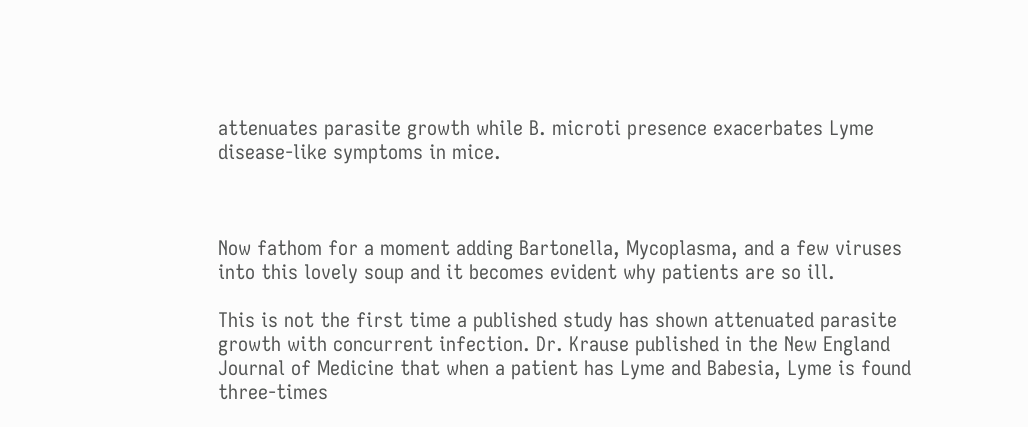attenuates parasite growth while B. microti presence exacerbates Lyme disease-like symptoms in mice.



Now fathom for a moment adding Bartonella, Mycoplasma, and a few viruses into this lovely soup and it becomes evident why patients are so ill.

This is not the first time a published study has shown attenuated parasite growth with concurrent infection. Dr. Krause published in the New England Journal of Medicine that when a patient has Lyme and Babesia, Lyme is found three-times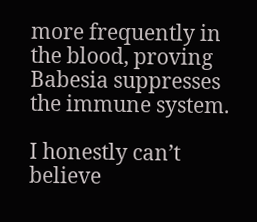more frequently in the blood, proving Babesia suppresses the immune system.

I honestly can’t believe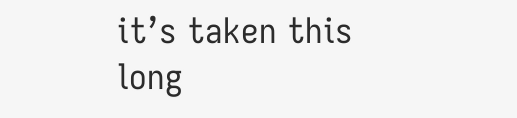it’s taken this long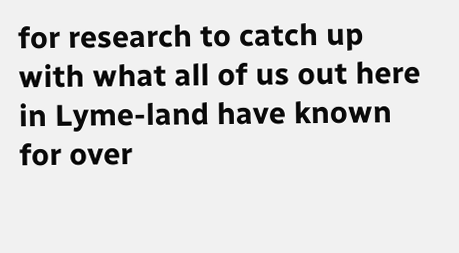for research to catch up with what all of us out here in Lyme-land have known for over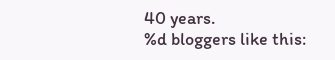40 years.
%d bloggers like this: